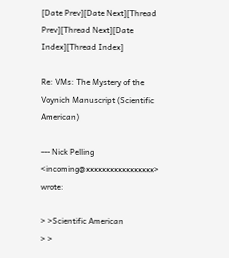[Date Prev][Date Next][Thread Prev][Thread Next][Date Index][Thread Index]

Re: VMs: The Mystery of the Voynich Manuscript (Scientific American)

--- Nick Pelling <incoming@xxxxxxxxxxxxxxxxx> wrote:

> >Scientific American
> >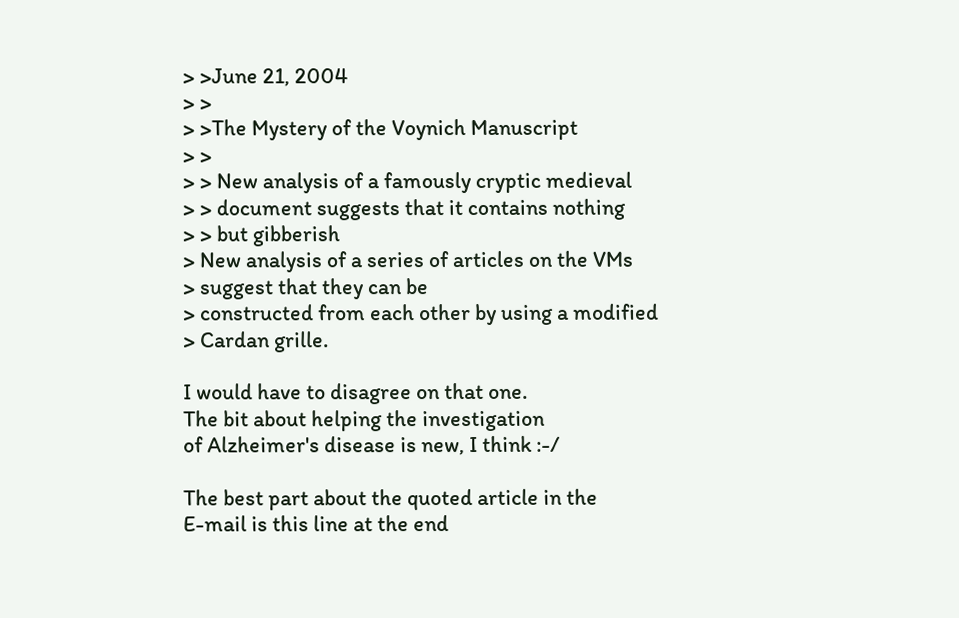> >June 21, 2004
> >
> >The Mystery of the Voynich Manuscript
> >
> > New analysis of a famously cryptic medieval
> > document suggests that it contains nothing
> > but gibberish
> New analysis of a series of articles on the VMs
> suggest that they can be
> constructed from each other by using a modified
> Cardan grille.

I would have to disagree on that one.
The bit about helping the investigation
of Alzheimer's disease is new, I think :-/

The best part about the quoted article in the
E-mail is this line at the end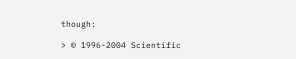though:

> © 1996-2004 Scientific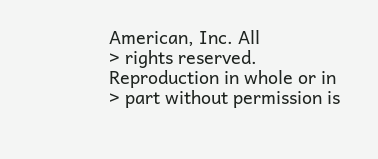American, Inc. All
> rights reserved. Reproduction in whole or in
> part without permission is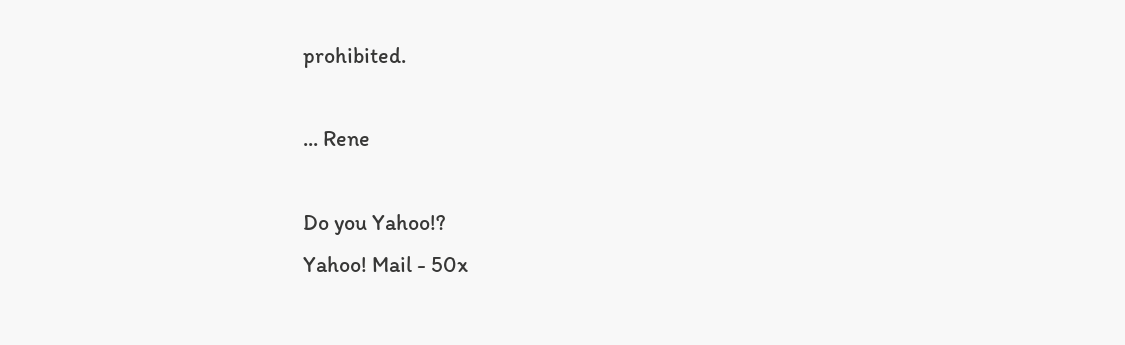prohibited.

... Rene

Do you Yahoo!?
Yahoo! Mail - 50x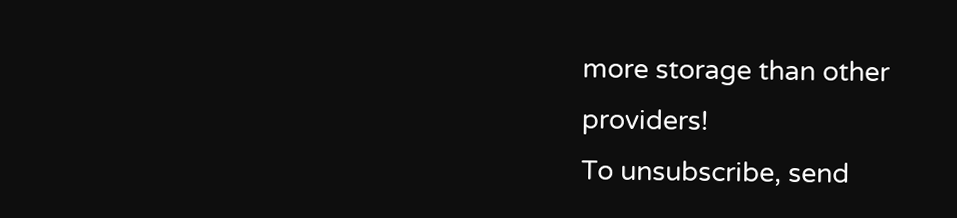more storage than other providers!
To unsubscribe, send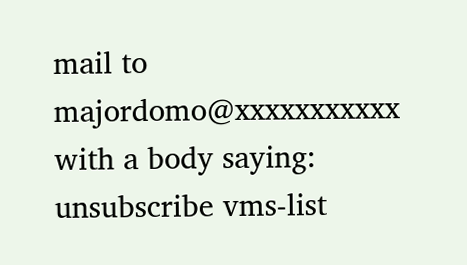mail to majordomo@xxxxxxxxxxx with a body saying:
unsubscribe vms-list